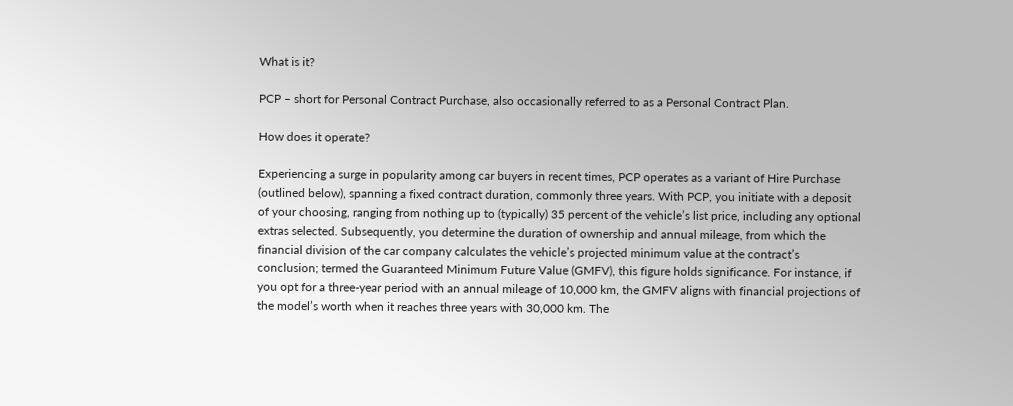What is it?

PCP – short for Personal Contract Purchase, also occasionally referred to as a Personal Contract Plan.

How does it operate?

Experiencing a surge in popularity among car buyers in recent times, PCP operates as a variant of Hire Purchase (outlined below), spanning a fixed contract duration, commonly three years. With PCP, you initiate with a deposit of your choosing, ranging from nothing up to (typically) 35 percent of the vehicle’s list price, including any optional extras selected. Subsequently, you determine the duration of ownership and annual mileage, from which the financial division of the car company calculates the vehicle’s projected minimum value at the contract’s conclusion; termed the Guaranteed Minimum Future Value (GMFV), this figure holds significance. For instance, if you opt for a three-year period with an annual mileage of 10,000 km, the GMFV aligns with financial projections of the model’s worth when it reaches three years with 30,000 km. The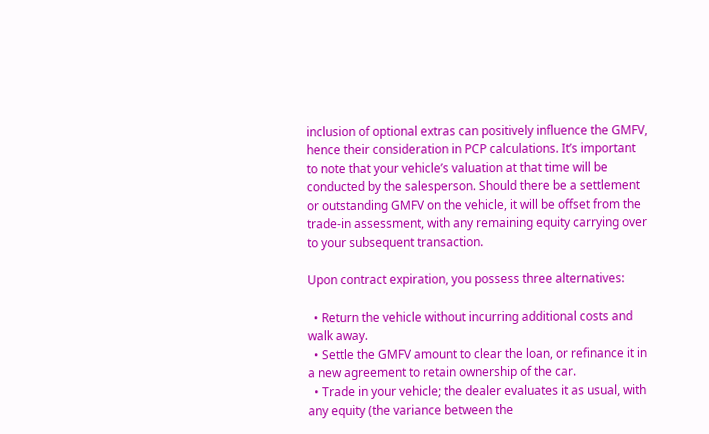inclusion of optional extras can positively influence the GMFV, hence their consideration in PCP calculations. It’s important to note that your vehicle’s valuation at that time will be conducted by the salesperson. Should there be a settlement or outstanding GMFV on the vehicle, it will be offset from the trade-in assessment, with any remaining equity carrying over to your subsequent transaction.

Upon contract expiration, you possess three alternatives:

  • Return the vehicle without incurring additional costs and walk away.
  • Settle the GMFV amount to clear the loan, or refinance it in a new agreement to retain ownership of the car.
  • Trade in your vehicle; the dealer evaluates it as usual, with any equity (the variance between the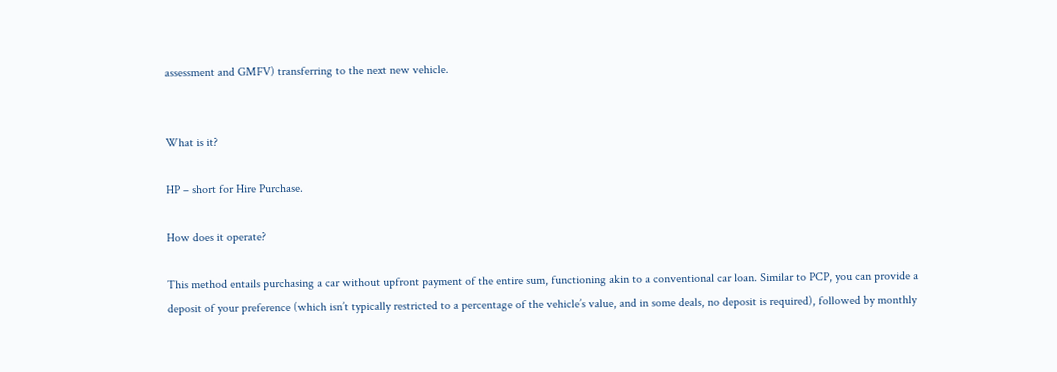assessment and GMFV) transferring to the next new vehicle.


What is it?

HP – short for Hire Purchase.

How does it operate?

This method entails purchasing a car without upfront payment of the entire sum, functioning akin to a conventional car loan. Similar to PCP, you can provide a deposit of your preference (which isn’t typically restricted to a percentage of the vehicle’s value, and in some deals, no deposit is required), followed by monthly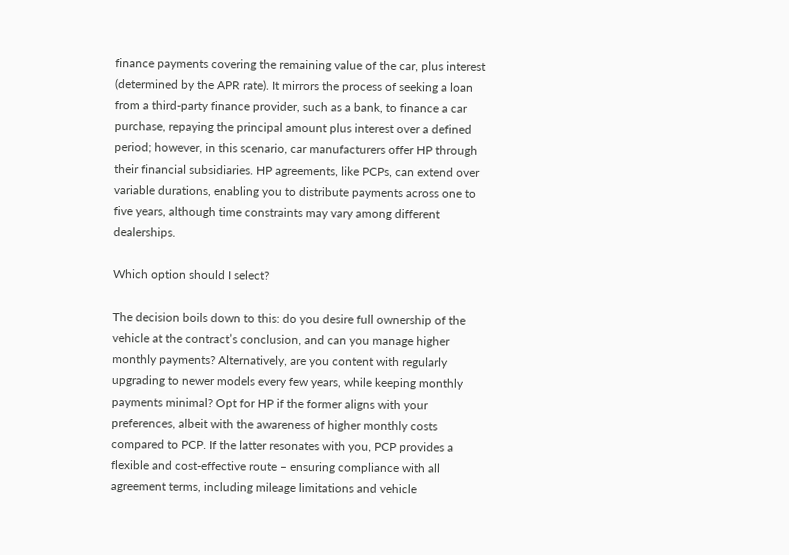finance payments covering the remaining value of the car, plus interest (determined by the APR rate). It mirrors the process of seeking a loan from a third-party finance provider, such as a bank, to finance a car purchase, repaying the principal amount plus interest over a defined period; however, in this scenario, car manufacturers offer HP through their financial subsidiaries. HP agreements, like PCPs, can extend over variable durations, enabling you to distribute payments across one to five years, although time constraints may vary among different dealerships.

Which option should I select?

The decision boils down to this: do you desire full ownership of the vehicle at the contract’s conclusion, and can you manage higher monthly payments? Alternatively, are you content with regularly upgrading to newer models every few years, while keeping monthly payments minimal? Opt for HP if the former aligns with your preferences, albeit with the awareness of higher monthly costs compared to PCP. If the latter resonates with you, PCP provides a flexible and cost-effective route – ensuring compliance with all agreement terms, including mileage limitations and vehicle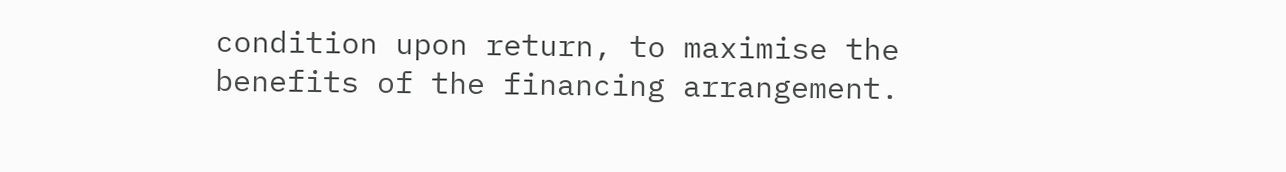condition upon return, to maximise the benefits of the financing arrangement.